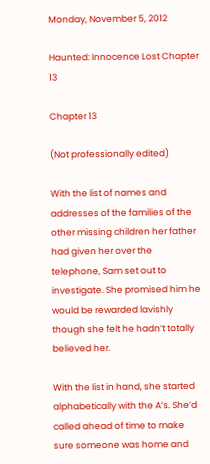Monday, November 5, 2012

Haunted: Innocence Lost Chapter 13

Chapter 13

(Not professionally edited)

With the list of names and addresses of the families of the other missing children her father had given her over the telephone, Sam set out to investigate. She promised him he would be rewarded lavishly though she felt he hadn’t totally believed her.

With the list in hand, she started alphabetically with the A’s. She’d called ahead of time to make sure someone was home and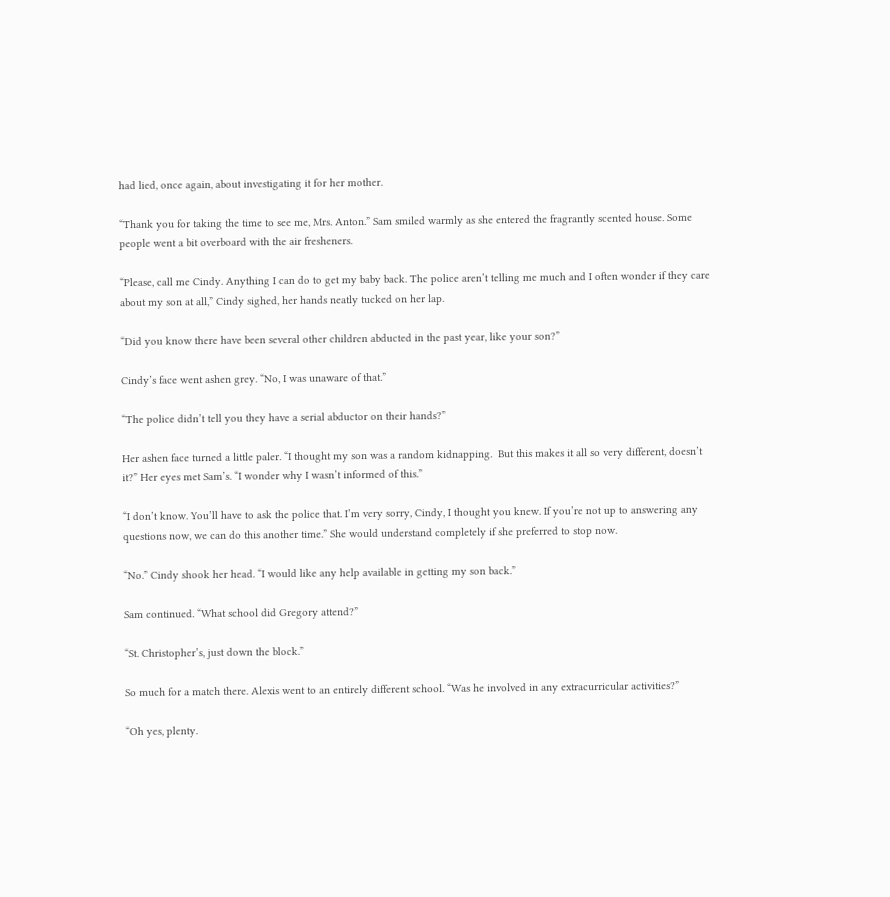had lied, once again, about investigating it for her mother.

“Thank you for taking the time to see me, Mrs. Anton.” Sam smiled warmly as she entered the fragrantly scented house. Some people went a bit overboard with the air fresheners.

“Please, call me Cindy. Anything I can do to get my baby back. The police aren’t telling me much and I often wonder if they care about my son at all,” Cindy sighed, her hands neatly tucked on her lap.

“Did you know there have been several other children abducted in the past year, like your son?”

Cindy’s face went ashen grey. “No, I was unaware of that.”

“The police didn’t tell you they have a serial abductor on their hands?”

Her ashen face turned a little paler. “I thought my son was a random kidnapping.  But this makes it all so very different, doesn’t it?” Her eyes met Sam’s. “I wonder why I wasn’t informed of this.”

“I don’t know. You’ll have to ask the police that. I’m very sorry, Cindy, I thought you knew. If you’re not up to answering any questions now, we can do this another time.” She would understand completely if she preferred to stop now.

“No.” Cindy shook her head. “I would like any help available in getting my son back.”

Sam continued. “What school did Gregory attend?”

“St. Christopher’s, just down the block.”

So much for a match there. Alexis went to an entirely different school. “Was he involved in any extracurricular activities?”

“Oh yes, plenty.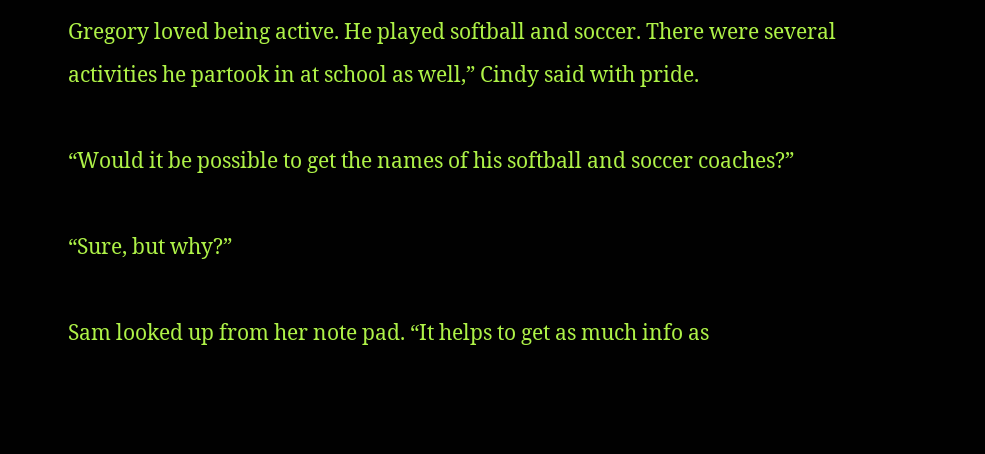Gregory loved being active. He played softball and soccer. There were several activities he partook in at school as well,” Cindy said with pride.

“Would it be possible to get the names of his softball and soccer coaches?”

“Sure, but why?”

Sam looked up from her note pad. “It helps to get as much info as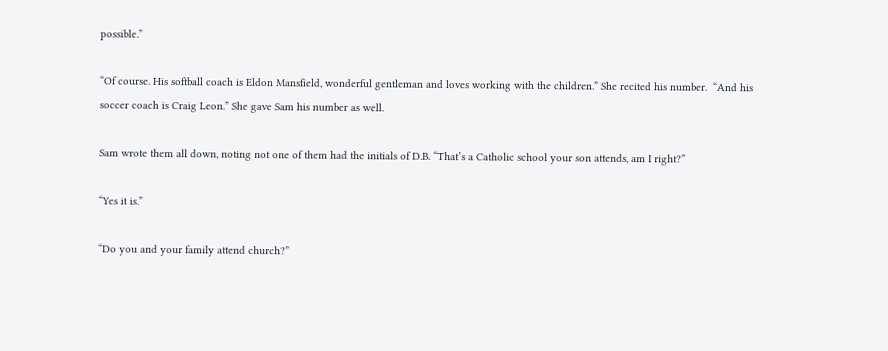possible.”

“Of course. His softball coach is Eldon Mansfield, wonderful gentleman and loves working with the children.” She recited his number.  “And his soccer coach is Craig Leon.” She gave Sam his number as well.

Sam wrote them all down, noting not one of them had the initials of D.B. “That’s a Catholic school your son attends, am I right?”

“Yes it is.”

“Do you and your family attend church?”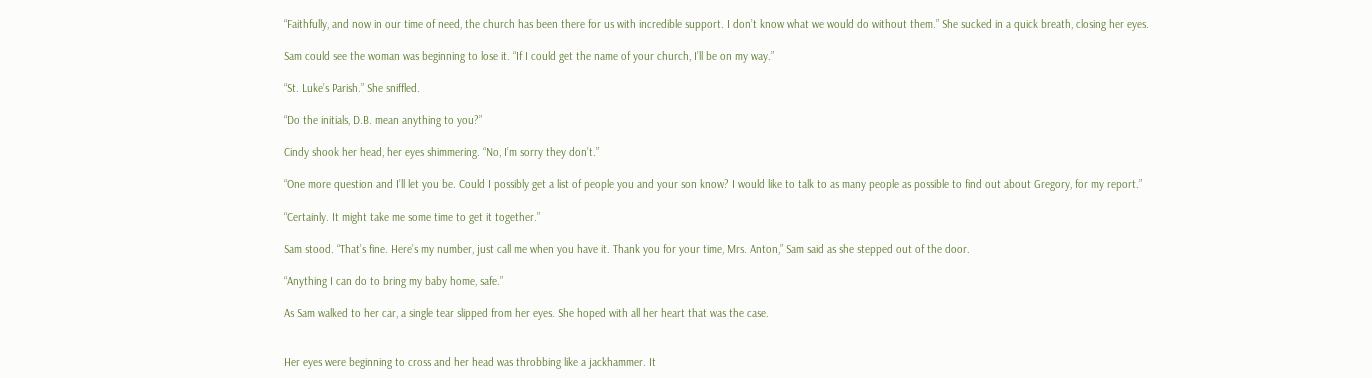“Faithfully, and now in our time of need, the church has been there for us with incredible support. I don’t know what we would do without them.” She sucked in a quick breath, closing her eyes.

Sam could see the woman was beginning to lose it. “If I could get the name of your church, I’ll be on my way.”

“St. Luke’s Parish.” She sniffled.

“Do the initials, D.B. mean anything to you?”

Cindy shook her head, her eyes shimmering. “No, I’m sorry they don’t.”

“One more question and I’ll let you be. Could I possibly get a list of people you and your son know? I would like to talk to as many people as possible to find out about Gregory, for my report.”

“Certainly. It might take me some time to get it together.”

Sam stood. “That’s fine. Here’s my number, just call me when you have it. Thank you for your time, Mrs. Anton,” Sam said as she stepped out of the door.

“Anything I can do to bring my baby home, safe.”

As Sam walked to her car, a single tear slipped from her eyes. She hoped with all her heart that was the case.


Her eyes were beginning to cross and her head was throbbing like a jackhammer. It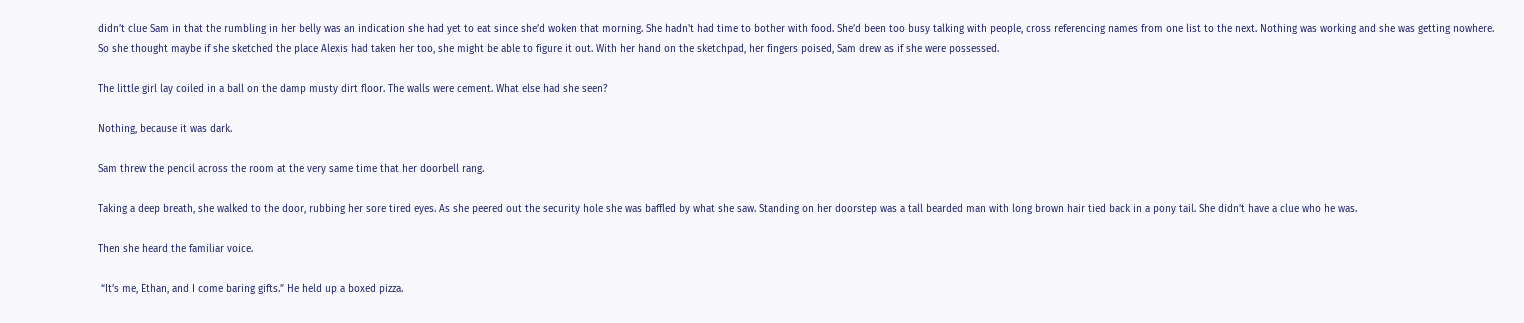didn’t clue Sam in that the rumbling in her belly was an indication she had yet to eat since she’d woken that morning. She hadn't had time to bother with food. She’d been too busy talking with people, cross referencing names from one list to the next. Nothing was working and she was getting nowhere. So she thought maybe if she sketched the place Alexis had taken her too, she might be able to figure it out. With her hand on the sketchpad, her fingers poised, Sam drew as if she were possessed.

The little girl lay coiled in a ball on the damp musty dirt floor. The walls were cement. What else had she seen?

Nothing, because it was dark.

Sam threw the pencil across the room at the very same time that her doorbell rang.

Taking a deep breath, she walked to the door, rubbing her sore tired eyes. As she peered out the security hole she was baffled by what she saw. Standing on her doorstep was a tall bearded man with long brown hair tied back in a pony tail. She didn’t have a clue who he was.

Then she heard the familiar voice.

 “It’s me, Ethan, and I come baring gifts.” He held up a boxed pizza.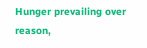Hunger prevailing over reason,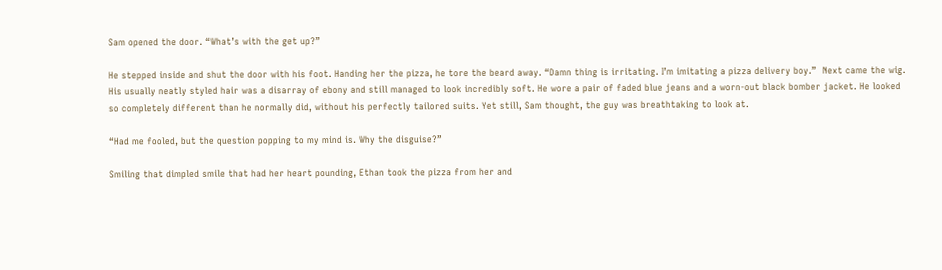Sam opened the door. “What’s with the get up?”

He stepped inside and shut the door with his foot. Handing her the pizza, he tore the beard away. “Damn thing is irritating. I’m imitating a pizza delivery boy.”  Next came the wig. His usually neatly styled hair was a disarray of ebony and still managed to look incredibly soft. He wore a pair of faded blue jeans and a worn-out black bomber jacket. He looked so completely different than he normally did, without his perfectly tailored suits. Yet still, Sam thought, the guy was breathtaking to look at.

“Had me fooled, but the question popping to my mind is. Why the disguise?”

Smiling that dimpled smile that had her heart pounding, Ethan took the pizza from her and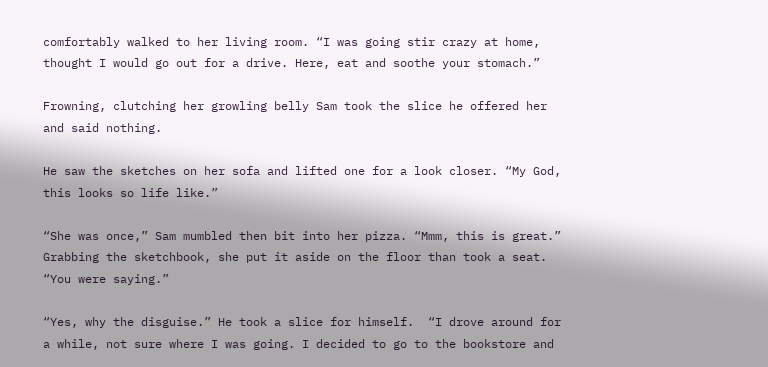comfortably walked to her living room. “I was going stir crazy at home, thought I would go out for a drive. Here, eat and soothe your stomach.”

Frowning, clutching her growling belly Sam took the slice he offered her and said nothing.

He saw the sketches on her sofa and lifted one for a look closer. “My God, this looks so life like.”

“She was once,” Sam mumbled then bit into her pizza. “Mmm, this is great.” Grabbing the sketchbook, she put it aside on the floor than took a seat. “You were saying.”

“Yes, why the disguise.” He took a slice for himself.  “I drove around for a while, not sure where I was going. I decided to go to the bookstore and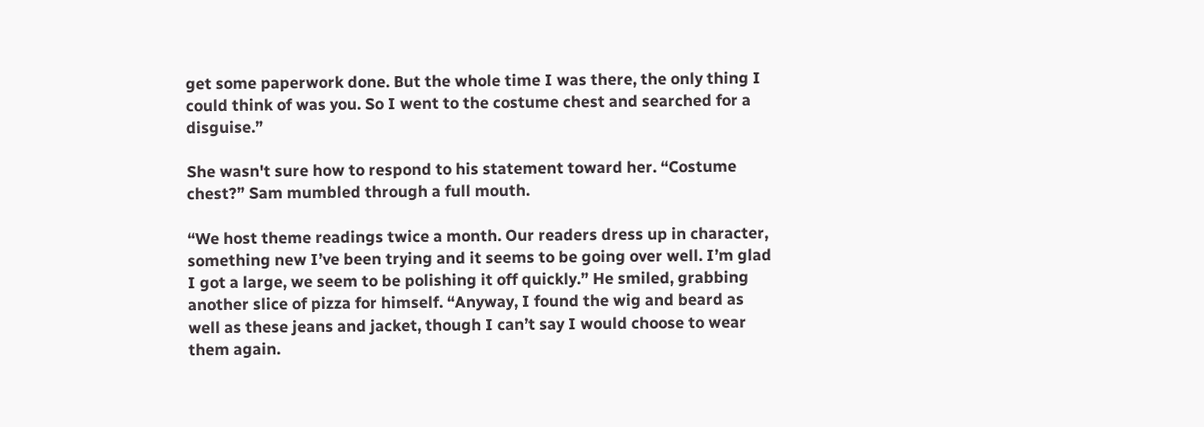get some paperwork done. But the whole time I was there, the only thing I could think of was you. So I went to the costume chest and searched for a disguise.”

She wasn't sure how to respond to his statement toward her. “Costume chest?” Sam mumbled through a full mouth.

“We host theme readings twice a month. Our readers dress up in character, something new I’ve been trying and it seems to be going over well. I’m glad I got a large, we seem to be polishing it off quickly.” He smiled, grabbing another slice of pizza for himself. “Anyway, I found the wig and beard as well as these jeans and jacket, though I can’t say I would choose to wear them again.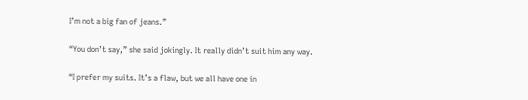I’m not a big fan of jeans.”

“You don’t say,” she said jokingly. It really didn’t suit him any way.

“I prefer my suits. It’s a flaw, but we all have one in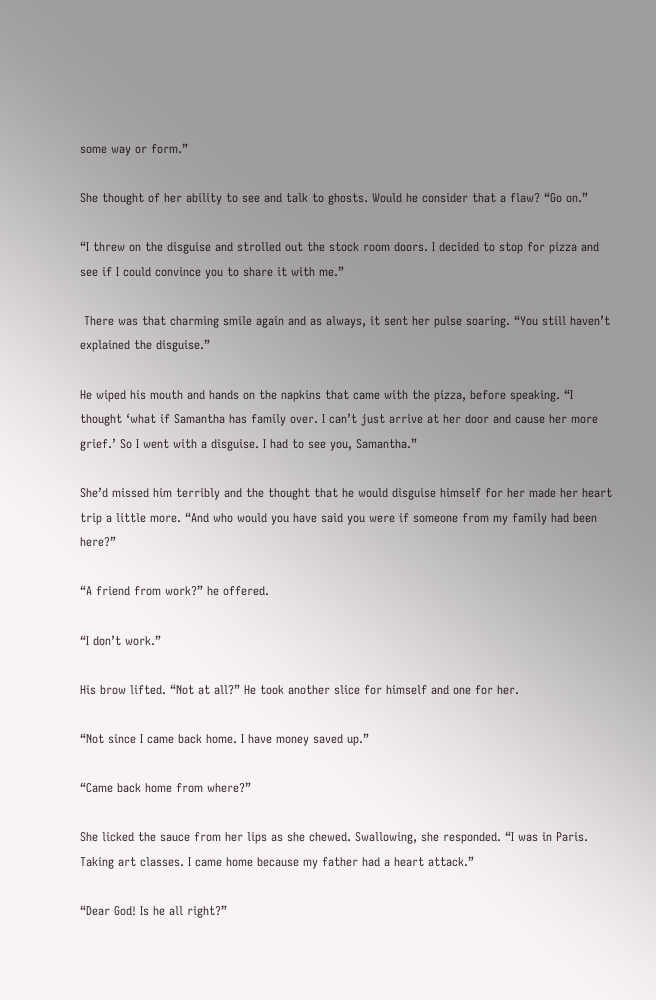some way or form.”

She thought of her ability to see and talk to ghosts. Would he consider that a flaw? “Go on.”

“I threw on the disguise and strolled out the stock room doors. I decided to stop for pizza and see if I could convince you to share it with me.”

 There was that charming smile again and as always, it sent her pulse soaring. “You still haven’t explained the disguise.”

He wiped his mouth and hands on the napkins that came with the pizza, before speaking. “I thought ‘what if Samantha has family over. I can’t just arrive at her door and cause her more grief.’ So I went with a disguise. I had to see you, Samantha.”

She’d missed him terribly and the thought that he would disguise himself for her made her heart trip a little more. “And who would you have said you were if someone from my family had been here?”

“A friend from work?” he offered.

“I don’t work.”

His brow lifted. “Not at all?” He took another slice for himself and one for her.

“Not since I came back home. I have money saved up.”

“Came back home from where?”

She licked the sauce from her lips as she chewed. Swallowing, she responded. “I was in Paris. Taking art classes. I came home because my father had a heart attack.”

“Dear God! Is he all right?”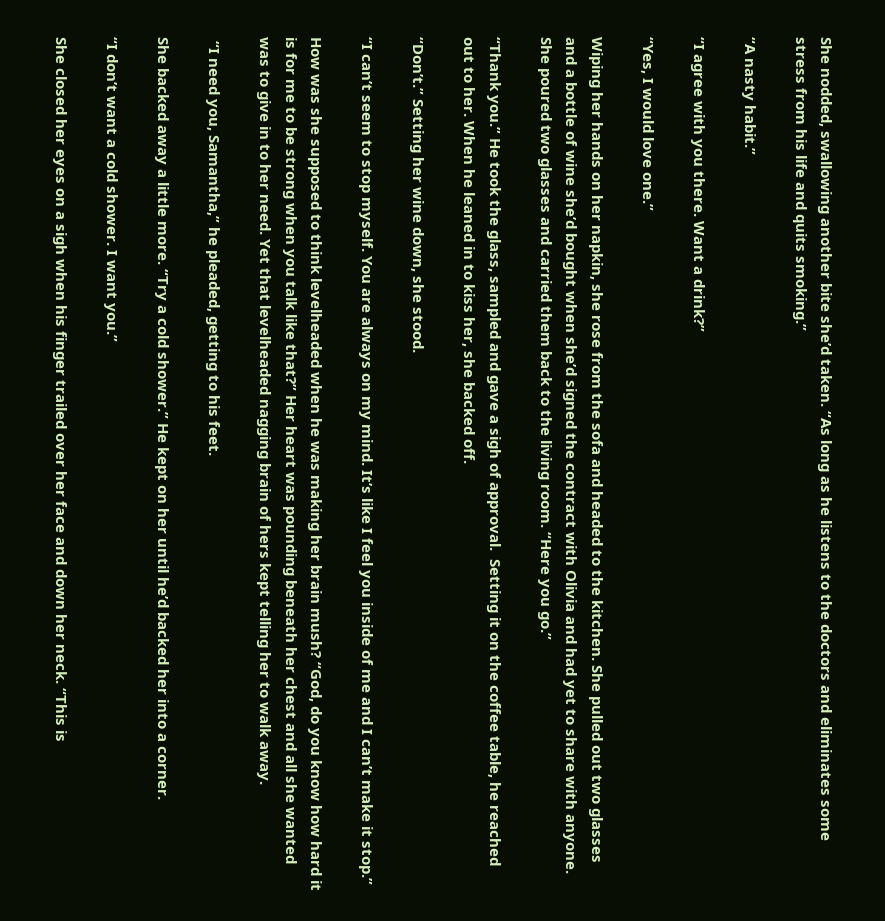She nodded, swallowing another bite she’d taken. “As long as he listens to the doctors and eliminates some stress from his life and quits smoking.”

“A nasty habit.”

“I agree with you there. Want a drink?”

“Yes, I would love one.”

Wiping her hands on her napkin, she rose from the sofa and headed to the kitchen. She pulled out two glasses and a bottle of wine she’d bought when she’d signed the contract with Olivia and had yet to share with anyone. She poured two glasses and carried them back to the living room. “Here you go.”

“Thank you.” He took the glass, sampled and gave a sigh of approval.  Setting it on the coffee table, he reached out to her. When he leaned in to kiss her, she backed off.

“Don’t.” Setting her wine down, she stood.

“I can’t seem to stop myself. You are always on my mind. It’s like I feel you inside of me and I can’t make it stop.”

How was she supposed to think levelheaded when he was making her brain mush? “God, do you know how hard it is for me to be strong when you talk like that?” Her heart was pounding beneath her chest and all she wanted was to give in to her need. Yet that levelheaded nagging brain of hers kept telling her to walk away.

 “I need you, Samantha,” he pleaded, getting to his feet.

She backed away a little more. “Try a cold shower.” He kept on her until he’d backed her into a corner.

“I don’t want a cold shower. I want you.”

She closed her eyes on a sigh when his finger trailed over her face and down her neck. “This is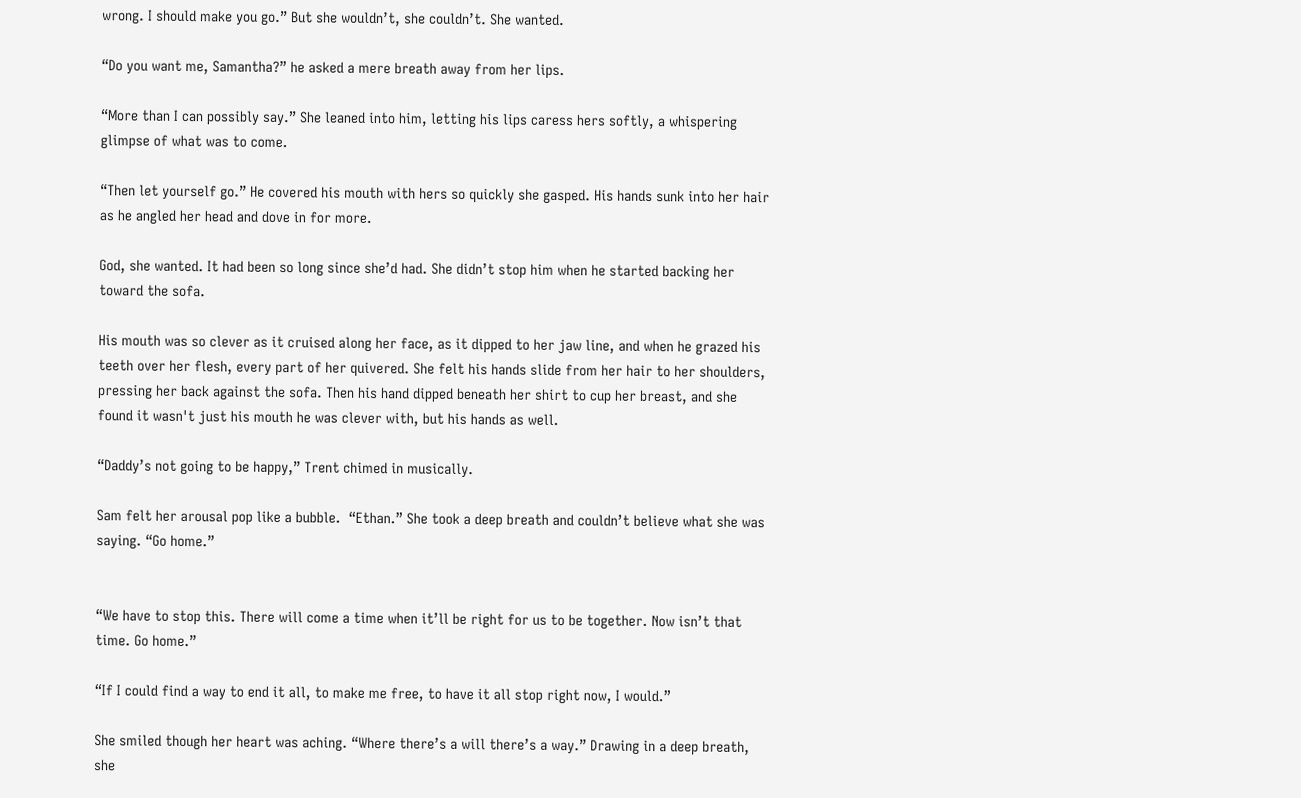wrong. I should make you go.” But she wouldn’t, she couldn’t. She wanted.

“Do you want me, Samantha?” he asked a mere breath away from her lips.

“More than I can possibly say.” She leaned into him, letting his lips caress hers softly, a whispering glimpse of what was to come.

“Then let yourself go.” He covered his mouth with hers so quickly she gasped. His hands sunk into her hair as he angled her head and dove in for more.

God, she wanted. It had been so long since she’d had. She didn’t stop him when he started backing her toward the sofa.

His mouth was so clever as it cruised along her face, as it dipped to her jaw line, and when he grazed his teeth over her flesh, every part of her quivered. She felt his hands slide from her hair to her shoulders, pressing her back against the sofa. Then his hand dipped beneath her shirt to cup her breast, and she found it wasn't just his mouth he was clever with, but his hands as well.

“Daddy’s not going to be happy,” Trent chimed in musically.

Sam felt her arousal pop like a bubble.  “Ethan.” She took a deep breath and couldn’t believe what she was saying. “Go home.”


“We have to stop this. There will come a time when it’ll be right for us to be together. Now isn’t that time. Go home.”

“If I could find a way to end it all, to make me free, to have it all stop right now, I would.”

She smiled though her heart was aching. “Where there’s a will there’s a way.” Drawing in a deep breath, she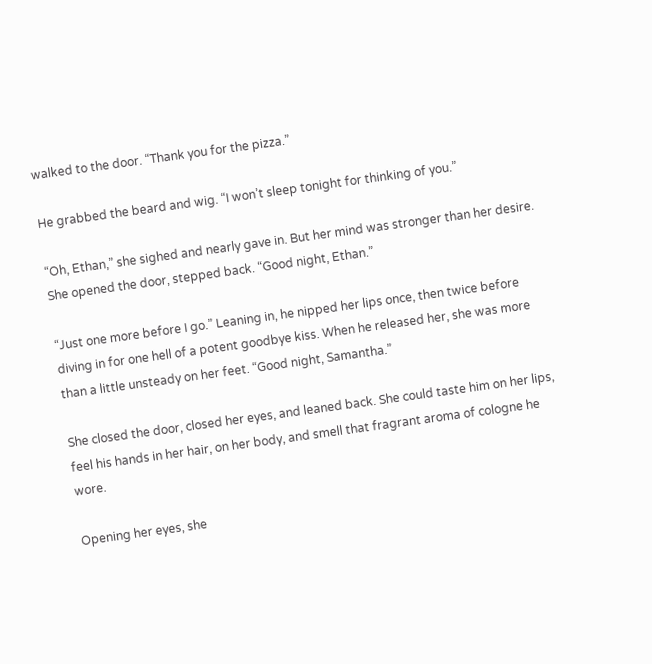walked to the door. “Thank you for the pizza.”

He grabbed the beard and wig. “I won’t sleep tonight for thinking of you.”

“Oh, Ethan,” she sighed and nearly gave in. But her mind was stronger than her desire. She opened the door, stepped back. “Good night, Ethan.”

“Just one more before I go.” Leaning in, he nipped her lips once, then twice before diving in for one hell of a potent goodbye kiss. When he released her, she was more than a little unsteady on her feet. “Good night, Samantha.”

She closed the door, closed her eyes, and leaned back. She could taste him on her lips, feel his hands in her hair, on her body, and smell that fragrant aroma of cologne he wore.

Opening her eyes, she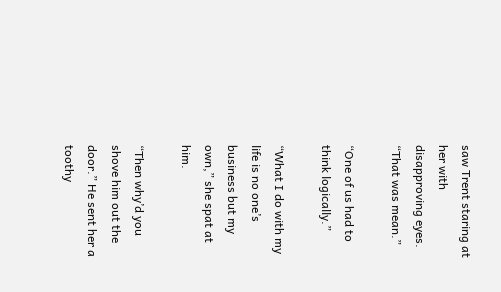saw Trent staring at her with disapproving eyes. “That was mean.”

“One of us had to think logically.”

“What I do with my life is no one’s business but my own,” she spat at him.

“Then why’d you shove him out the door.” He sent her a toothy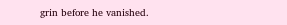grin before he vanished.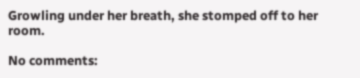Growling under her breath, she stomped off to her room.

No comments: